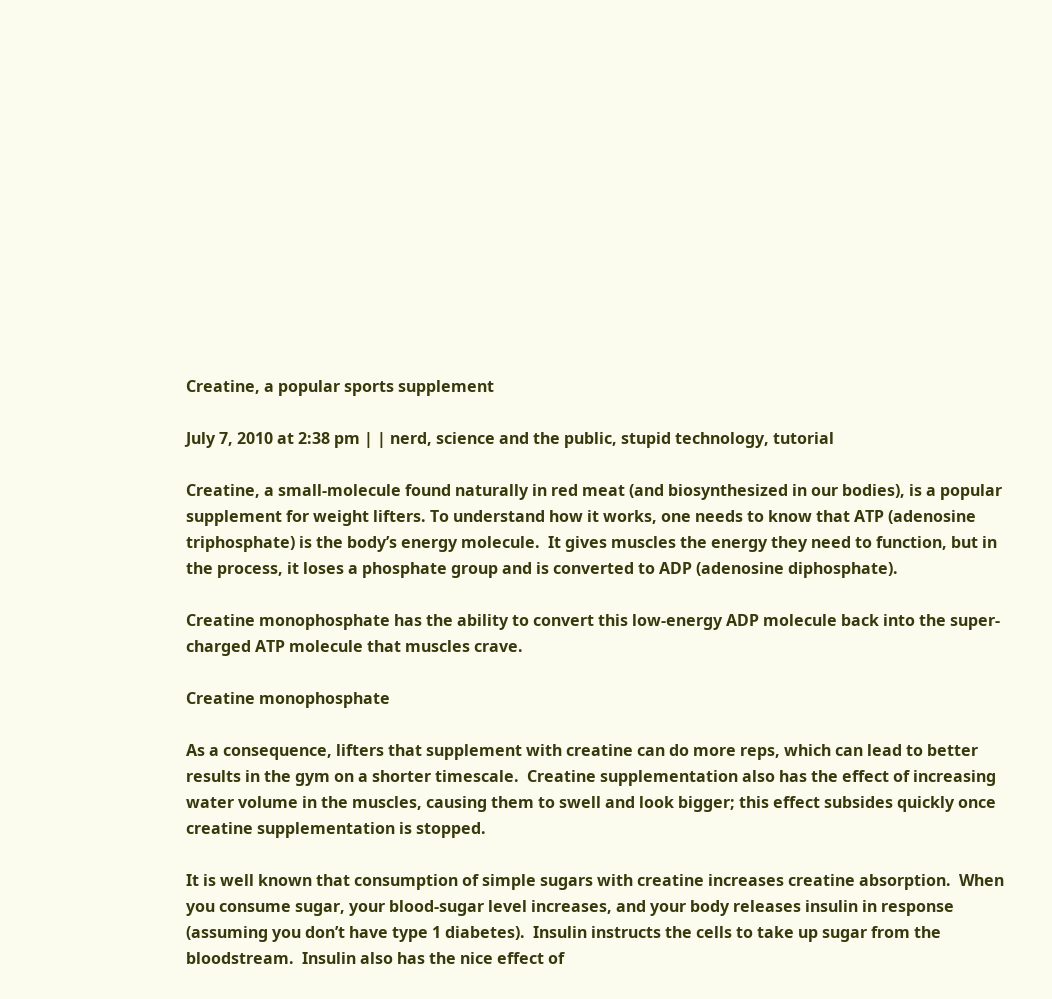Creatine, a popular sports supplement

July 7, 2010 at 2:38 pm | | nerd, science and the public, stupid technology, tutorial

Creatine, a small-molecule found naturally in red meat (and biosynthesized in our bodies), is a popular supplement for weight lifters. To understand how it works, one needs to know that ATP (adenosine triphosphate) is the body’s energy molecule.  It gives muscles the energy they need to function, but in the process, it loses a phosphate group and is converted to ADP (adenosine diphosphate).

Creatine monophosphate has the ability to convert this low-energy ADP molecule back into the super-charged ATP molecule that muscles crave.

Creatine monophosphate

As a consequence, lifters that supplement with creatine can do more reps, which can lead to better results in the gym on a shorter timescale.  Creatine supplementation also has the effect of increasing water volume in the muscles, causing them to swell and look bigger; this effect subsides quickly once creatine supplementation is stopped.

It is well known that consumption of simple sugars with creatine increases creatine absorption.  When you consume sugar, your blood-sugar level increases, and your body releases insulin in response (assuming you don’t have type 1 diabetes).  Insulin instructs the cells to take up sugar from the bloodstream.  Insulin also has the nice effect of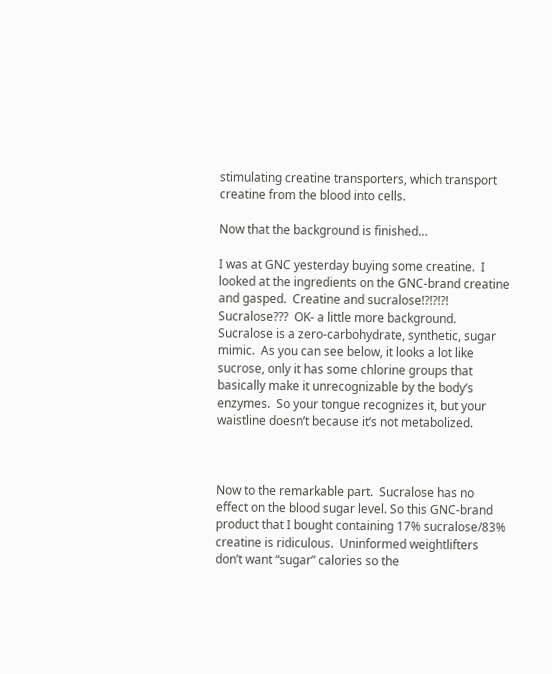stimulating creatine transporters, which transport creatine from the blood into cells.

Now that the background is finished…

I was at GNC yesterday buying some creatine.  I looked at the ingredients on the GNC-brand creatine and gasped.  Creatine and sucralose!?!?!?!  Sucralose???  OK- a little more background.  Sucralose is a zero-carbohydrate, synthetic, sugar mimic.  As you can see below, it looks a lot like sucrose, only it has some chlorine groups that basically make it unrecognizable by the body’s enzymes.  So your tongue recognizes it, but your waistline doesn’t because it’s not metabolized.



Now to the remarkable part.  Sucralose has no effect on the blood sugar level. So this GNC-brand product that I bought containing 17% sucralose/83% creatine is ridiculous.  Uninformed weightlifters don’t want “sugar” calories so the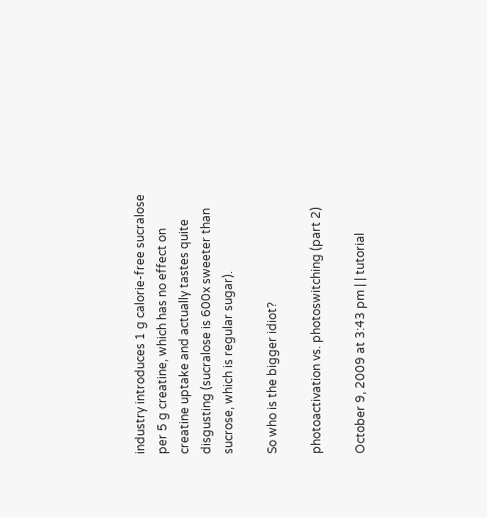industry introduces 1 g calorie-free sucralose per 5 g creatine, which has no effect on creatine uptake and actually tastes quite disgusting (sucralose is 600x sweeter than sucrose, which is regular sugar).

So who is the bigger idiot?

photoactivation vs. photoswitching (part 2)

October 9, 2009 at 3:43 pm | | tutorial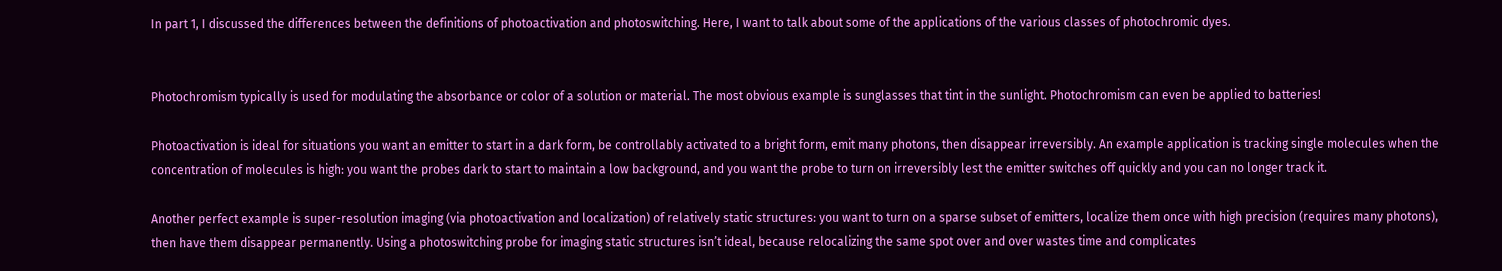In part 1, I discussed the differences between the definitions of photoactivation and photoswitching. Here, I want to talk about some of the applications of the various classes of photochromic dyes.


Photochromism typically is used for modulating the absorbance or color of a solution or material. The most obvious example is sunglasses that tint in the sunlight. Photochromism can even be applied to batteries!

Photoactivation is ideal for situations you want an emitter to start in a dark form, be controllably activated to a bright form, emit many photons, then disappear irreversibly. An example application is tracking single molecules when the concentration of molecules is high: you want the probes dark to start to maintain a low background, and you want the probe to turn on irreversibly lest the emitter switches off quickly and you can no longer track it.

Another perfect example is super-resolution imaging (via photoactivation and localization) of relatively static structures: you want to turn on a sparse subset of emitters, localize them once with high precision (requires many photons), then have them disappear permanently. Using a photoswitching probe for imaging static structures isn’t ideal, because relocalizing the same spot over and over wastes time and complicates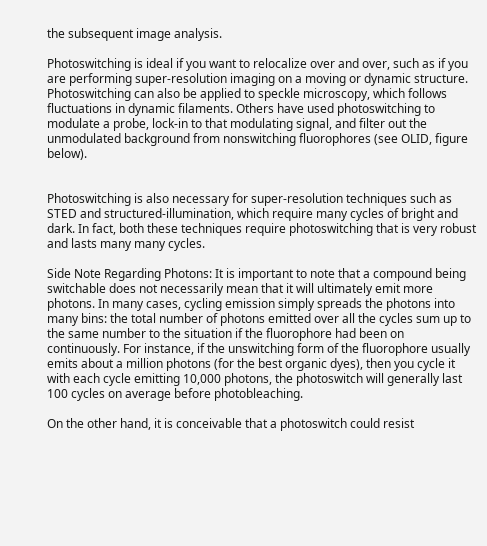the subsequent image analysis.

Photoswitching is ideal if you want to relocalize over and over, such as if you are performing super-resolution imaging on a moving or dynamic structure. Photoswitching can also be applied to speckle microscopy, which follows fluctuations in dynamic filaments. Others have used photoswitching to modulate a probe, lock-in to that modulating signal, and filter out the unmodulated background from nonswitching fluorophores (see OLID, figure below).


Photoswitching is also necessary for super-resolution techniques such as STED and structured-illumination, which require many cycles of bright and dark. In fact, both these techniques require photoswitching that is very robust and lasts many many cycles.

Side Note Regarding Photons: It is important to note that a compound being switchable does not necessarily mean that it will ultimately emit more photons. In many cases, cycling emission simply spreads the photons into many bins: the total number of photons emitted over all the cycles sum up to the same number to the situation if the fluorophore had been on continuously. For instance, if the unswitching form of the fluorophore usually emits about a million photons (for the best organic dyes), then you cycle it with each cycle emitting 10,000 photons, the photoswitch will generally last 100 cycles on average before photobleaching.

On the other hand, it is conceivable that a photoswitch could resist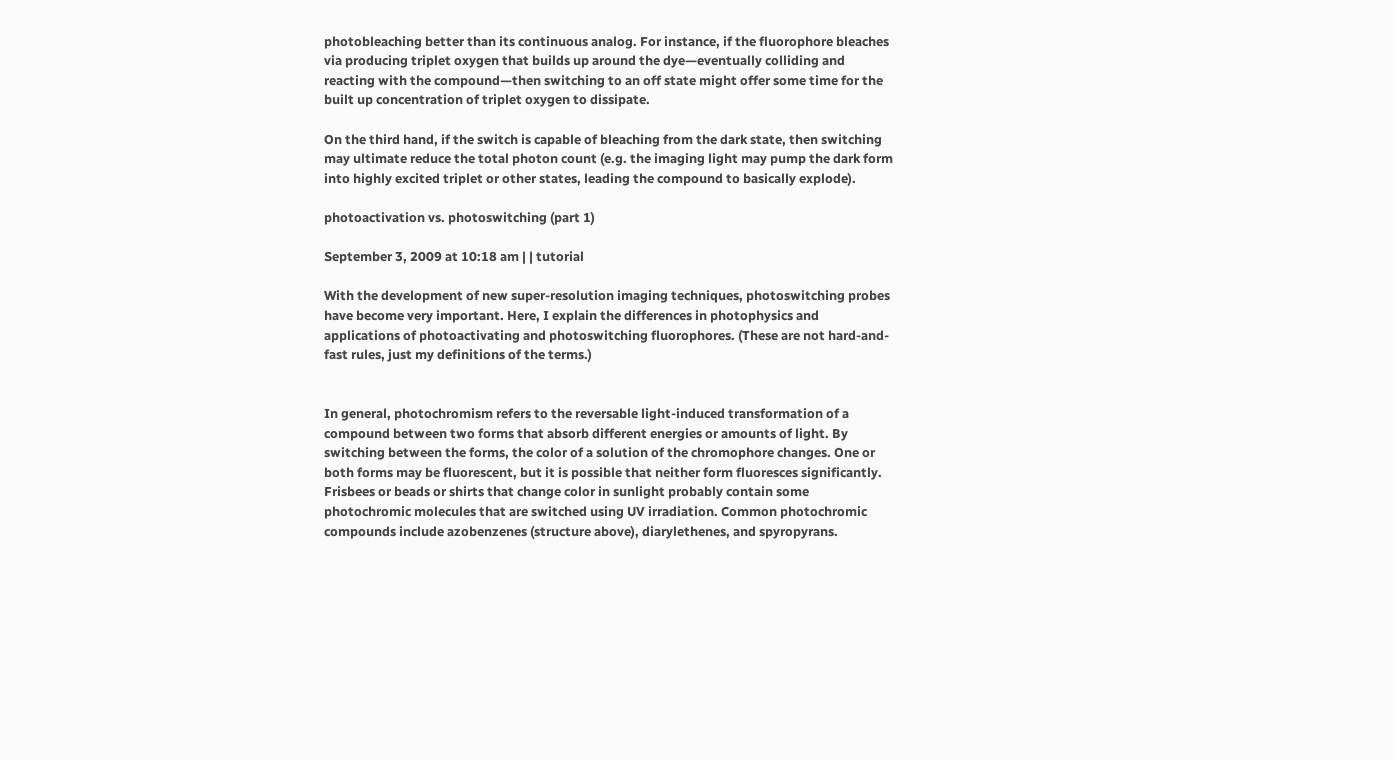photobleaching better than its continuous analog. For instance, if the fluorophore bleaches via producing triplet oxygen that builds up around the dye—eventually colliding and reacting with the compound—then switching to an off state might offer some time for the built up concentration of triplet oxygen to dissipate.

On the third hand, if the switch is capable of bleaching from the dark state, then switching may ultimate reduce the total photon count (e.g. the imaging light may pump the dark form into highly excited triplet or other states, leading the compound to basically explode).

photoactivation vs. photoswitching (part 1)

September 3, 2009 at 10:18 am | | tutorial

With the development of new super-resolution imaging techniques, photoswitching probes have become very important. Here, I explain the differences in photophysics and applications of photoactivating and photoswitching fluorophores. (These are not hard-and-fast rules, just my definitions of the terms.)


In general, photochromism refers to the reversable light-induced transformation of a compound between two forms that absorb different energies or amounts of light. By switching between the forms, the color of a solution of the chromophore changes. One or both forms may be fluorescent, but it is possible that neither form fluoresces significantly. Frisbees or beads or shirts that change color in sunlight probably contain some photochromic molecules that are switched using UV irradiation. Common photochromic compounds include azobenzenes (structure above), diarylethenes, and spyropyrans.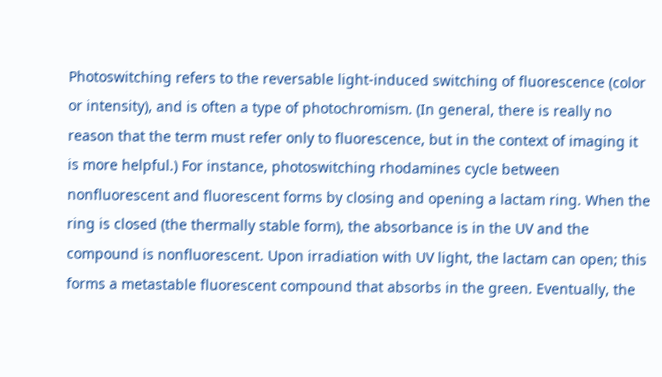Photoswitching refers to the reversable light-induced switching of fluorescence (color or intensity), and is often a type of photochromism. (In general, there is really no reason that the term must refer only to fluorescence, but in the context of imaging it is more helpful.) For instance, photoswitching rhodamines cycle between nonfluorescent and fluorescent forms by closing and opening a lactam ring. When the ring is closed (the thermally stable form), the absorbance is in the UV and the compound is nonfluorescent. Upon irradiation with UV light, the lactam can open; this forms a metastable fluorescent compound that absorbs in the green. Eventually, the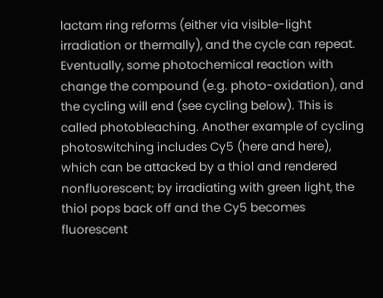lactam ring reforms (either via visible-light irradiation or thermally), and the cycle can repeat. Eventually, some photochemical reaction with change the compound (e.g. photo-oxidation), and the cycling will end (see cycling below). This is called photobleaching. Another example of cycling photoswitching includes Cy5 (here and here), which can be attacked by a thiol and rendered nonfluorescent; by irradiating with green light, the thiol pops back off and the Cy5 becomes fluorescent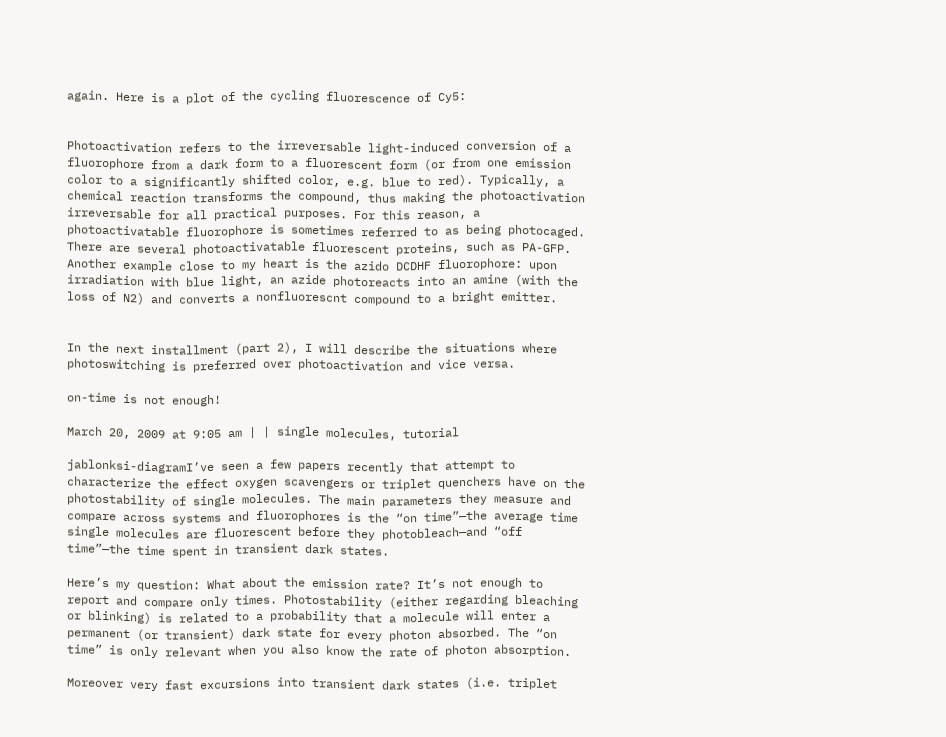again. Here is a plot of the cycling fluorescence of Cy5:


Photoactivation refers to the irreversable light-induced conversion of a fluorophore from a dark form to a fluorescent form (or from one emission color to a significantly shifted color, e.g. blue to red). Typically, a chemical reaction transforms the compound, thus making the photoactivation irreversable for all practical purposes. For this reason, a photoactivatable fluorophore is sometimes referred to as being photocaged. There are several photoactivatable fluorescent proteins, such as PA-GFP. Another example close to my heart is the azido DCDHF fluorophore: upon irradiation with blue light, an azide photoreacts into an amine (with the loss of N2) and converts a nonfluorescnt compound to a bright emitter.


In the next installment (part 2), I will describe the situations where photoswitching is preferred over photoactivation and vice versa.

on-time is not enough!

March 20, 2009 at 9:05 am | | single molecules, tutorial

jablonksi-diagramI’ve seen a few papers recently that attempt to characterize the effect oxygen scavengers or triplet quenchers have on the photostability of single molecules. The main parameters they measure and compare across systems and fluorophores is the “on time”—the average time single molecules are fluorescent before they photobleach—and “off time”—the time spent in transient dark states.

Here’s my question: What about the emission rate? It’s not enough to report and compare only times. Photostability (either regarding bleaching or blinking) is related to a probability that a molecule will enter a permanent (or transient) dark state for every photon absorbed. The “on time” is only relevant when you also know the rate of photon absorption.

Moreover very fast excursions into transient dark states (i.e. triplet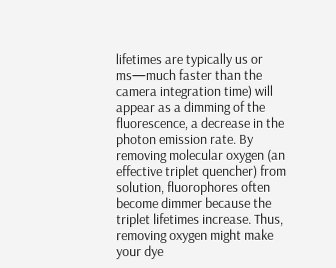lifetimes are typically us or ms—much faster than the camera integration time) will appear as a dimming of the fluorescence, a decrease in the photon emission rate. By removing molecular oxygen (an effective triplet quencher) from solution, fluorophores often become dimmer because the triplet lifetimes increase. Thus, removing oxygen might make your dye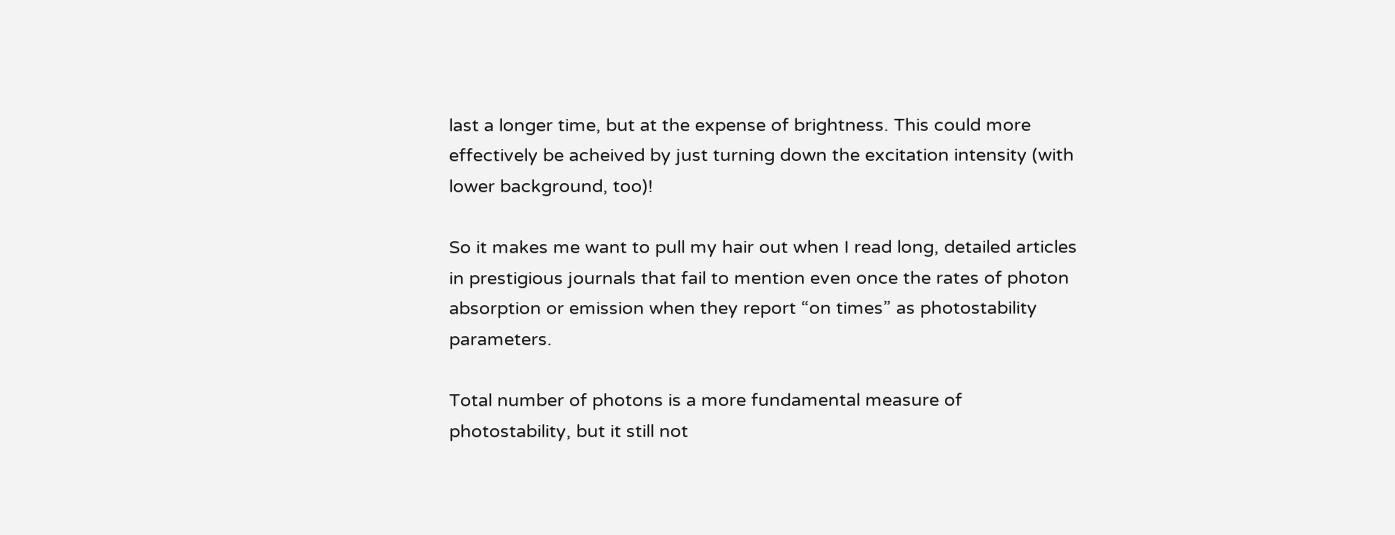last a longer time, but at the expense of brightness. This could more effectively be acheived by just turning down the excitation intensity (with lower background, too)!

So it makes me want to pull my hair out when I read long, detailed articles in prestigious journals that fail to mention even once the rates of photon absorption or emission when they report “on times” as photostability parameters.

Total number of photons is a more fundamental measure of photostability, but it still not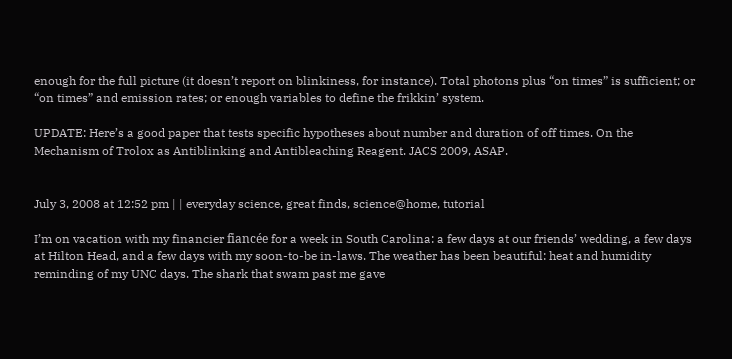enough for the full picture (it doesn’t report on blinkiness, for instance). Total photons plus “on times” is sufficient; or “on times” and emission rates; or enough variables to define the frikkin’ system.

UPDATE: Here’s a good paper that tests specific hypotheses about number and duration of off times. On the Mechanism of Trolox as Antiblinking and Antibleaching Reagent. JACS 2009, ASAP.


July 3, 2008 at 12:52 pm | | everyday science, great finds, science@home, tutorial

I’m on vacation with my financier fiancée for a week in South Carolina: a few days at our friends’ wedding, a few days at Hilton Head, and a few days with my soon-to-be in-laws. The weather has been beautiful: heat and humidity reminding of my UNC days. The shark that swam past me gave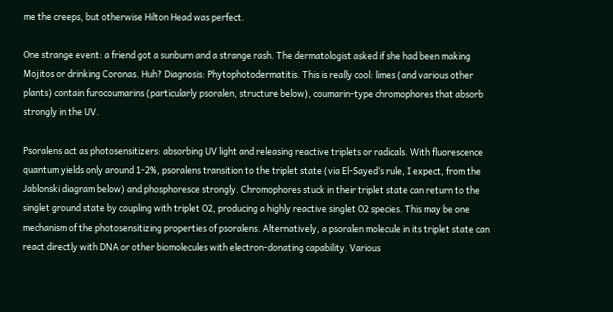me the creeps, but otherwise Hilton Head was perfect.

One strange event: a friend got a sunburn and a strange rash. The dermatologist asked if she had been making Mojitos or drinking Coronas. Huh? Diagnosis: Phytophotodermatitis. This is really cool: limes (and various other plants) contain furocoumarins (particularly psoralen, structure below), coumarin-type chromophores that absorb strongly in the UV.

Psoralens act as photosensitizers: absorbing UV light and releasing reactive triplets or radicals. With fluorescence quantum yields only around 1-2%, psoralens transition to the triplet state (via El-Sayed’s rule, I expect, from the Jablonski diagram below) and phosphoresce strongly. Chromophores stuck in their triplet state can return to the singlet ground state by coupling with triplet O2, producing a highly reactive singlet O2 species. This may be one mechanism of the photosensitizing properties of psoralens. Alternatively, a psoralen molecule in its triplet state can react directly with DNA or other biomolecules with electron-donating capability. Various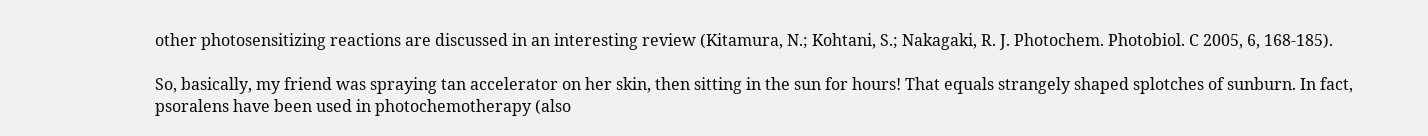other photosensitizing reactions are discussed in an interesting review (Kitamura, N.; Kohtani, S.; Nakagaki, R. J. Photochem. Photobiol. C 2005, 6, 168-185).

So, basically, my friend was spraying tan accelerator on her skin, then sitting in the sun for hours! That equals strangely shaped splotches of sunburn. In fact, psoralens have been used in photochemotherapy (also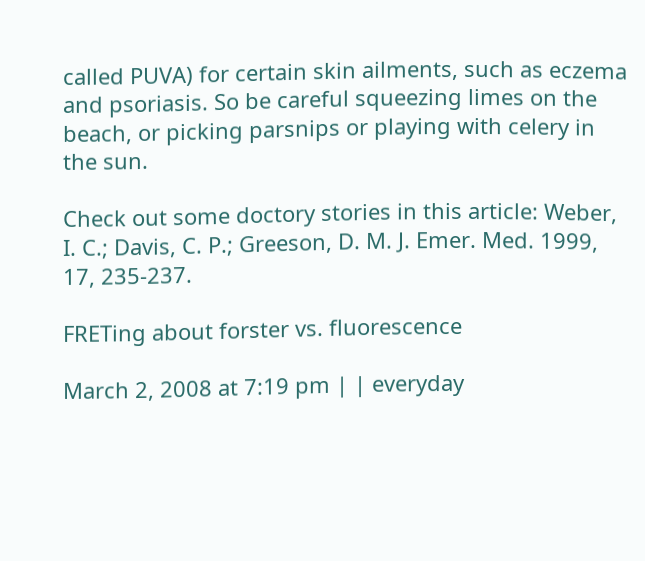called PUVA) for certain skin ailments, such as eczema and psoriasis. So be careful squeezing limes on the beach, or picking parsnips or playing with celery in the sun.

Check out some doctory stories in this article: Weber, I. C.; Davis, C. P.; Greeson, D. M. J. Emer. Med. 1999, 17, 235-237.

FRETing about forster vs. fluorescence

March 2, 2008 at 7:19 pm | | everyday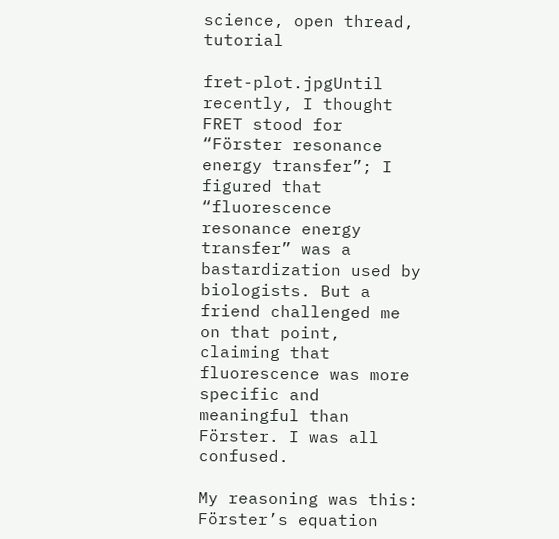science, open thread, tutorial

fret-plot.jpgUntil recently, I thought FRET stood for “Förster resonance energy transfer”; I figured that “fluorescence resonance energy transfer” was a bastardization used by biologists. But a friend challenged me on that point, claiming that fluorescence was more specific and meaningful than Förster. I was all confused.

My reasoning was this: Förster’s equation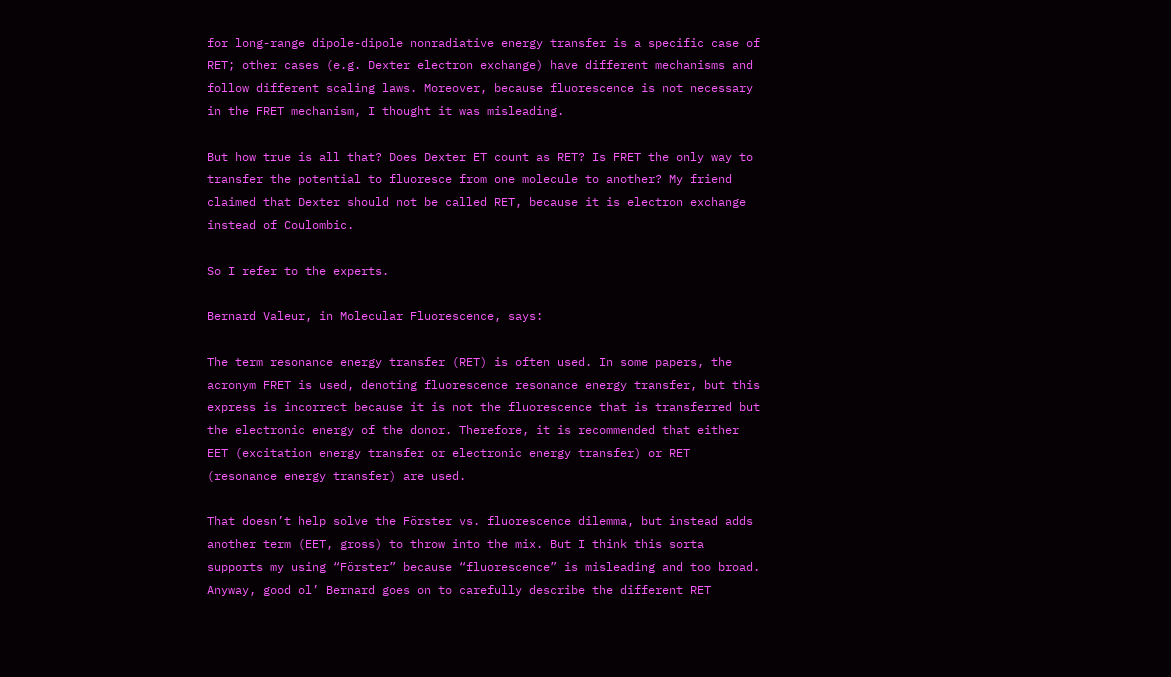for long-range dipole-dipole nonradiative energy transfer is a specific case of RET; other cases (e.g. Dexter electron exchange) have different mechanisms and follow different scaling laws. Moreover, because fluorescence is not necessary in the FRET mechanism, I thought it was misleading.

But how true is all that? Does Dexter ET count as RET? Is FRET the only way to transfer the potential to fluoresce from one molecule to another? My friend claimed that Dexter should not be called RET, because it is electron exchange instead of Coulombic.

So I refer to the experts.

Bernard Valeur, in Molecular Fluorescence, says:

The term resonance energy transfer (RET) is often used. In some papers, the acronym FRET is used, denoting fluorescence resonance energy transfer, but this express is incorrect because it is not the fluorescence that is transferred but the electronic energy of the donor. Therefore, it is recommended that either EET (excitation energy transfer or electronic energy transfer) or RET (resonance energy transfer) are used.

That doesn’t help solve the Förster vs. fluorescence dilemma, but instead adds another term (EET, gross) to throw into the mix. But I think this sorta supports my using “Förster” because “fluorescence” is misleading and too broad. Anyway, good ol’ Bernard goes on to carefully describe the different RET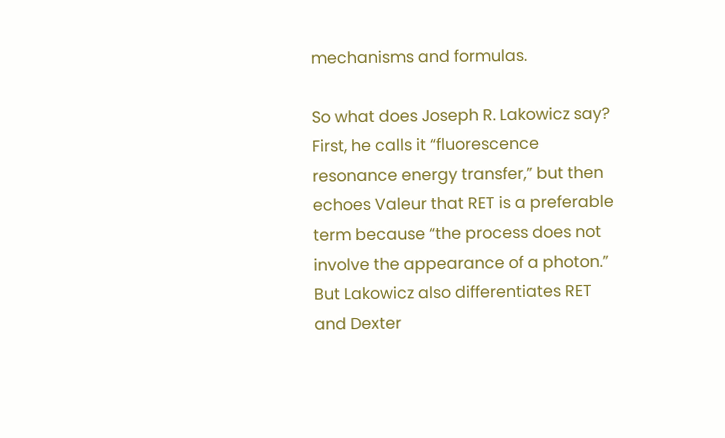mechanisms and formulas.

So what does Joseph R. Lakowicz say? First, he calls it “fluorescence resonance energy transfer,” but then echoes Valeur that RET is a preferable term because “the process does not involve the appearance of a photon.” But Lakowicz also differentiates RET and Dexter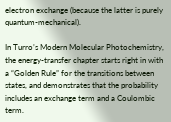electron exchange (because the latter is purely quantum-mechanical).

In Turro’s Modern Molecular Photochemistry, the energy-transfer chapter starts right in with a “Golden Rule” for the transitions between states, and demonstrates that the probability includes an exchange term and a Coulombic term.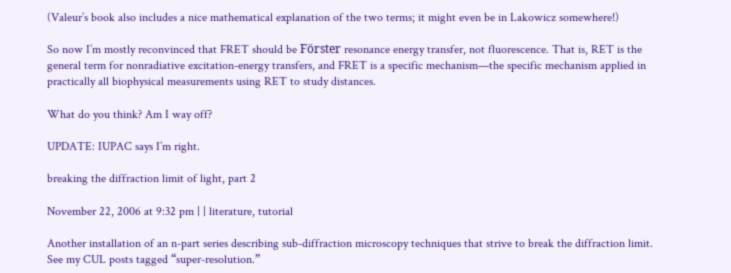(Valeur’s book also includes a nice mathematical explanation of the two terms; it might even be in Lakowicz somewhere!)

So now I’m mostly reconvinced that FRET should be Förster resonance energy transfer, not fluorescence. That is, RET is the general term for nonradiative excitation-energy transfers, and FRET is a specific mechanism—the specific mechanism applied in practically all biophysical measurements using RET to study distances.

What do you think? Am I way off?

UPDATE: IUPAC says I’m right.

breaking the diffraction limit of light, part 2

November 22, 2006 at 9:32 pm | | literature, tutorial

Another installation of an n-part series describing sub-diffraction microscopy techniques that strive to break the diffraction limit. See my CUL posts tagged “super-resolution.”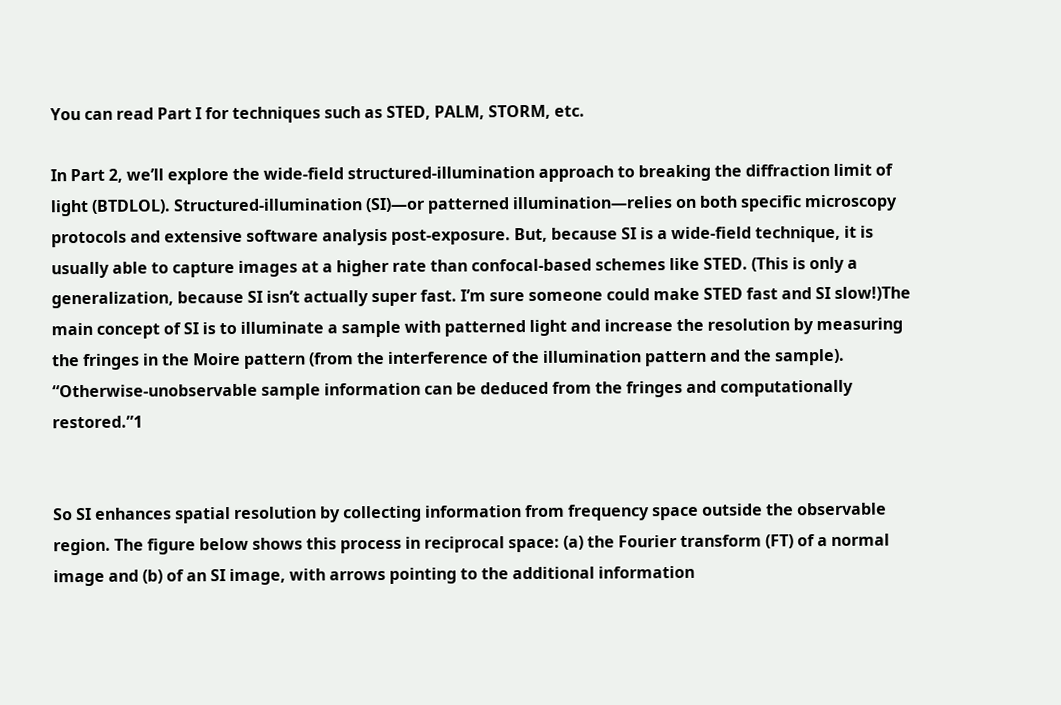You can read Part I for techniques such as STED, PALM, STORM, etc.

In Part 2, we’ll explore the wide-field structured-illumination approach to breaking the diffraction limit of light (BTDLOL). Structured-illumination (SI)—or patterned illumination—relies on both specific microscopy protocols and extensive software analysis post-exposure. But, because SI is a wide-field technique, it is usually able to capture images at a higher rate than confocal-based schemes like STED. (This is only a generalization, because SI isn’t actually super fast. I’m sure someone could make STED fast and SI slow!)The main concept of SI is to illuminate a sample with patterned light and increase the resolution by measuring the fringes in the Moire pattern (from the interference of the illumination pattern and the sample). “Otherwise-unobservable sample information can be deduced from the fringes and computationally restored.”1


So SI enhances spatial resolution by collecting information from frequency space outside the observable region. The figure below shows this process in reciprocal space: (a) the Fourier transform (FT) of a normal image and (b) of an SI image, with arrows pointing to the additional information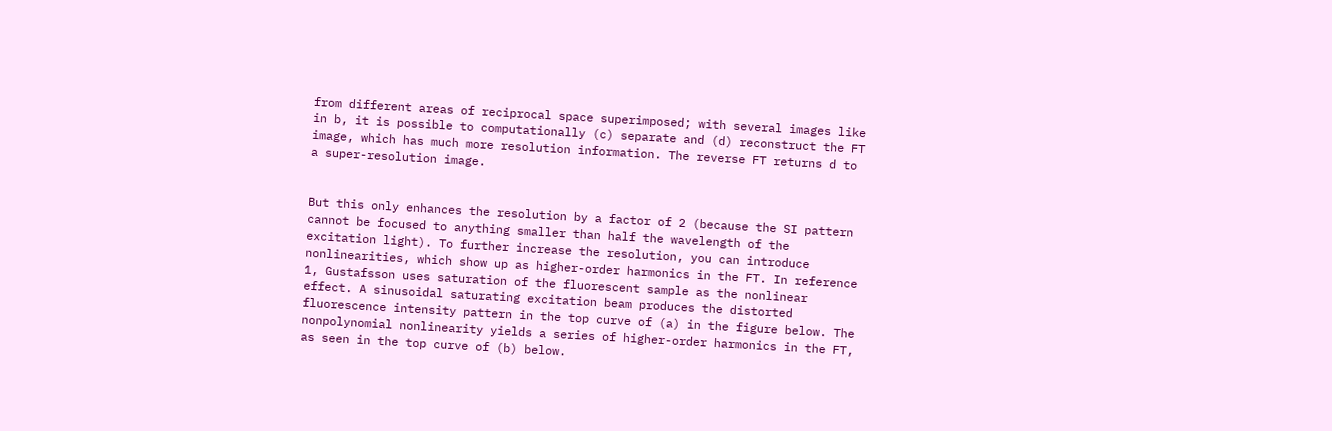from different areas of reciprocal space superimposed; with several images like in b, it is possible to computationally (c) separate and (d) reconstruct the FT image, which has much more resolution information. The reverse FT returns d to a super-resolution image.


But this only enhances the resolution by a factor of 2 (because the SI pattern cannot be focused to anything smaller than half the wavelength of the excitation light). To further increase the resolution, you can introduce nonlinearities, which show up as higher-order harmonics in the FT. In reference 1, Gustafsson uses saturation of the fluorescent sample as the nonlinear effect. A sinusoidal saturating excitation beam produces the distorted fluorescence intensity pattern in the top curve of (a) in the figure below. The nonpolynomial nonlinearity yields a series of higher-order harmonics in the FT, as seen in the top curve of (b) below.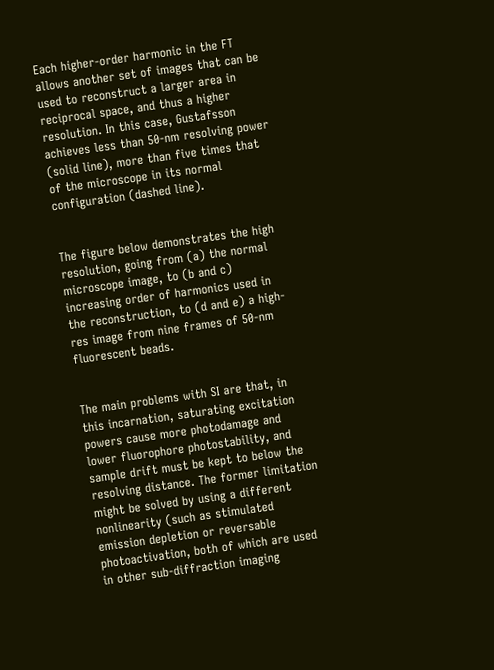Each higher-order harmonic in the FT allows another set of images that can be used to reconstruct a larger area in reciprocal space, and thus a higher resolution. In this case, Gustafsson achieves less than 50-nm resolving power (solid line), more than five times that of the microscope in its normal configuration (dashed line).


The figure below demonstrates the high resolution, going from (a) the normal microscope image, to (b and c) increasing order of harmonics used in the reconstruction, to (d and e) a high-res image from nine frames of 50-nm fluorescent beads.


The main problems with SI are that, in this incarnation, saturating excitation powers cause more photodamage and lower fluorophore photostability, and sample drift must be kept to below the resolving distance. The former limitation might be solved by using a different nonlinearity (such as stimulated emission depletion or reversable photoactivation, both of which are used in other sub-diffraction imaging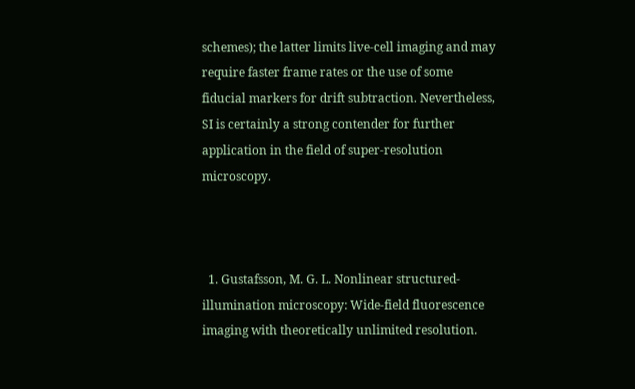schemes); the latter limits live-cell imaging and may require faster frame rates or the use of some fiducial markers for drift subtraction. Nevertheless, SI is certainly a strong contender for further application in the field of super-resolution microscopy.



  1. Gustafsson, M. G. L. Nonlinear structured-illumination microscopy: Wide-field fluorescence imaging with theoretically unlimited resolution.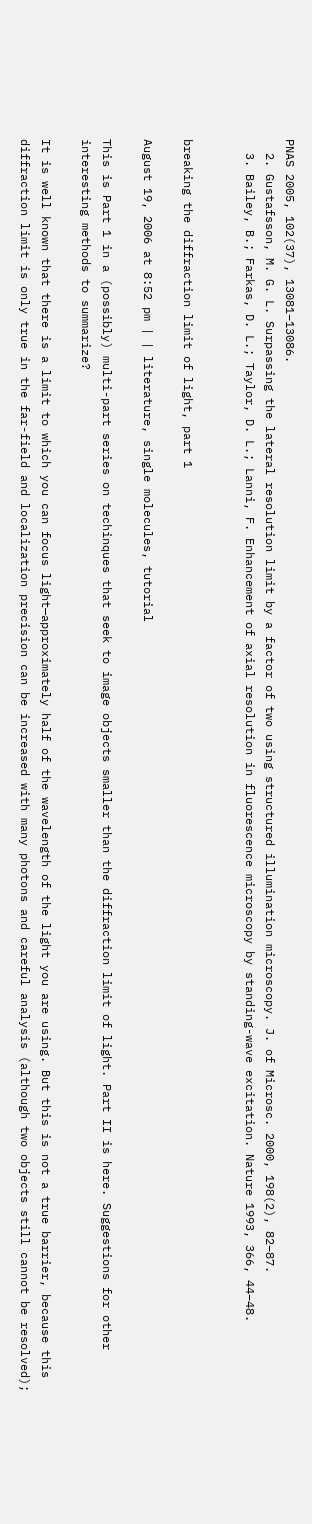PNAS 2005, 102(37), 13081–13086.
  2. Gustafsson, M. G. L. Surpassing the lateral resolution limit by a factor of two using structured illumination microscopy. J. of Microsc. 2000, 198(2), 82–87.
  3. Bailey, B.; Farkas, D. L.; Taylor, D. L.; Lanni, F. Enhancement of axial resolution in fluorescence microscopy by standing-wave excitation. Nature 1993, 366, 44–48.


breaking the diffraction limit of light, part 1

August 19, 2006 at 8:52 pm | | literature, single molecules, tutorial

This is Part 1 in a (possibly) multi-part series on techinques that seek to image objects smaller than the diffraction limit of light. Part II is here. Suggestions for other interesting methods to summarize?

It is well known that there is a limit to which you can focus light—approximately half of the wavelength of the light you are using. But this is not a true barrier, because this diffraction limit is only true in the far-field and localization precision can be increased with many photons and careful analysis (although two objects still cannot be resolved);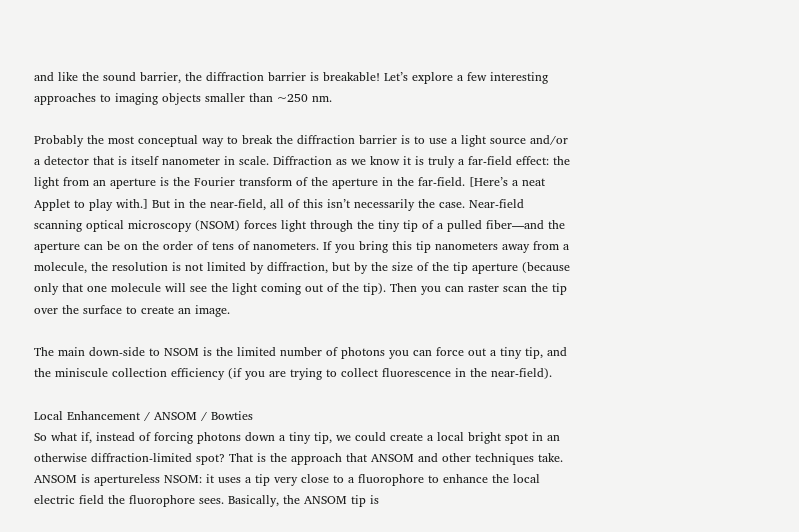and like the sound barrier, the diffraction barrier is breakable! Let’s explore a few interesting approaches to imaging objects smaller than ~250 nm.

Probably the most conceptual way to break the diffraction barrier is to use a light source and/or a detector that is itself nanometer in scale. Diffraction as we know it is truly a far-field effect: the light from an aperture is the Fourier transform of the aperture in the far-field. [Here’s a neat Applet to play with.] But in the near-field, all of this isn’t necessarily the case. Near-field scanning optical microscopy (NSOM) forces light through the tiny tip of a pulled fiber—and the aperture can be on the order of tens of nanometers. If you bring this tip nanometers away from a molecule, the resolution is not limited by diffraction, but by the size of the tip aperture (because only that one molecule will see the light coming out of the tip). Then you can raster scan the tip over the surface to create an image.

The main down-side to NSOM is the limited number of photons you can force out a tiny tip, and the miniscule collection efficiency (if you are trying to collect fluorescence in the near-field).

Local Enhancement / ANSOM / Bowties
So what if, instead of forcing photons down a tiny tip, we could create a local bright spot in an otherwise diffraction-limited spot? That is the approach that ANSOM and other techniques take. ANSOM is apertureless NSOM: it uses a tip very close to a fluorophore to enhance the local electric field the fluorophore sees. Basically, the ANSOM tip is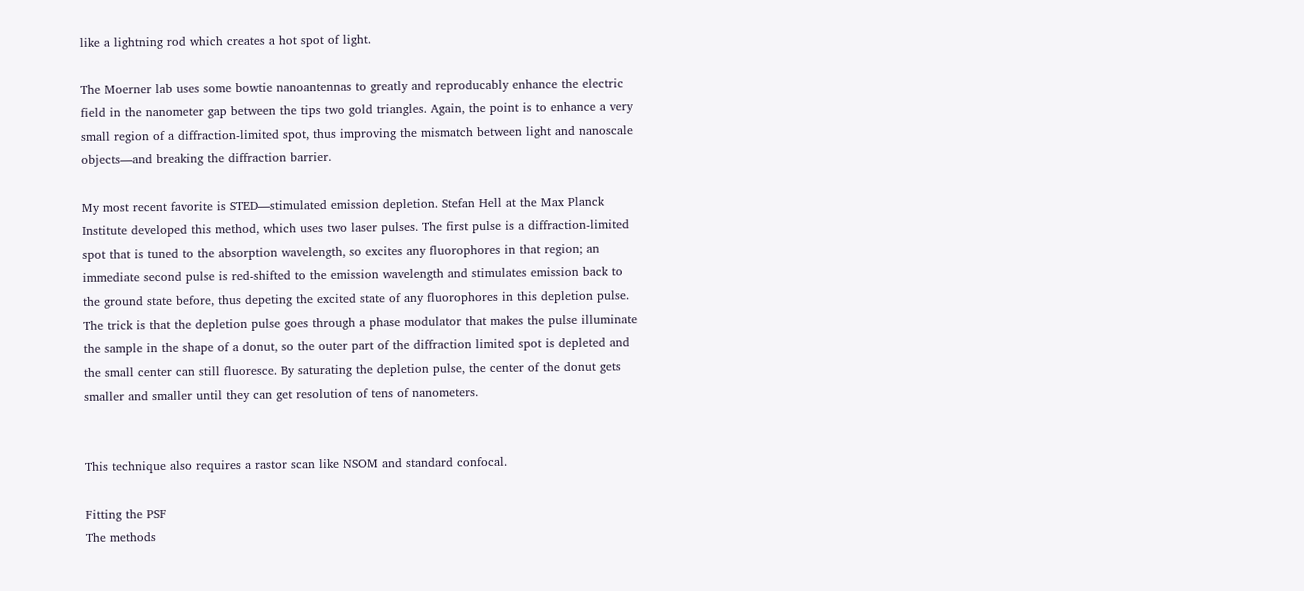like a lightning rod which creates a hot spot of light.

The Moerner lab uses some bowtie nanoantennas to greatly and reproducably enhance the electric field in the nanometer gap between the tips two gold triangles. Again, the point is to enhance a very small region of a diffraction-limited spot, thus improving the mismatch between light and nanoscale objects—and breaking the diffraction barrier.

My most recent favorite is STED—stimulated emission depletion. Stefan Hell at the Max Planck Institute developed this method, which uses two laser pulses. The first pulse is a diffraction-limited spot that is tuned to the absorption wavelength, so excites any fluorophores in that region; an immediate second pulse is red-shifted to the emission wavelength and stimulates emission back to the ground state before, thus depeting the excited state of any fluorophores in this depletion pulse. The trick is that the depletion pulse goes through a phase modulator that makes the pulse illuminate the sample in the shape of a donut, so the outer part of the diffraction limited spot is depleted and the small center can still fluoresce. By saturating the depletion pulse, the center of the donut gets smaller and smaller until they can get resolution of tens of nanometers.


This technique also requires a rastor scan like NSOM and standard confocal.

Fitting the PSF
The methods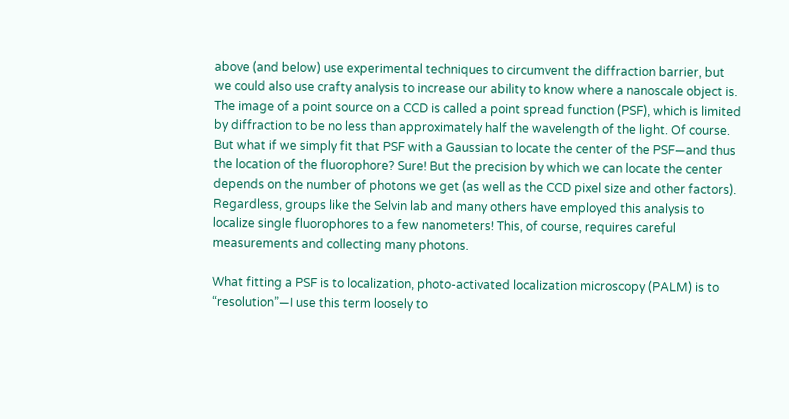above (and below) use experimental techniques to circumvent the diffraction barrier, but we could also use crafty analysis to increase our ability to know where a nanoscale object is. The image of a point source on a CCD is called a point spread function (PSF), which is limited by diffraction to be no less than approximately half the wavelength of the light. Of course. But what if we simply fit that PSF with a Gaussian to locate the center of the PSF—and thus the location of the fluorophore? Sure! But the precision by which we can locate the center depends on the number of photons we get (as well as the CCD pixel size and other factors). Regardless, groups like the Selvin lab and many others have employed this analysis to localize single fluorophores to a few nanometers! This, of course, requires careful measurements and collecting many photons.

What fitting a PSF is to localization, photo-activated localization microscopy (PALM) is to “resolution”—I use this term loosely to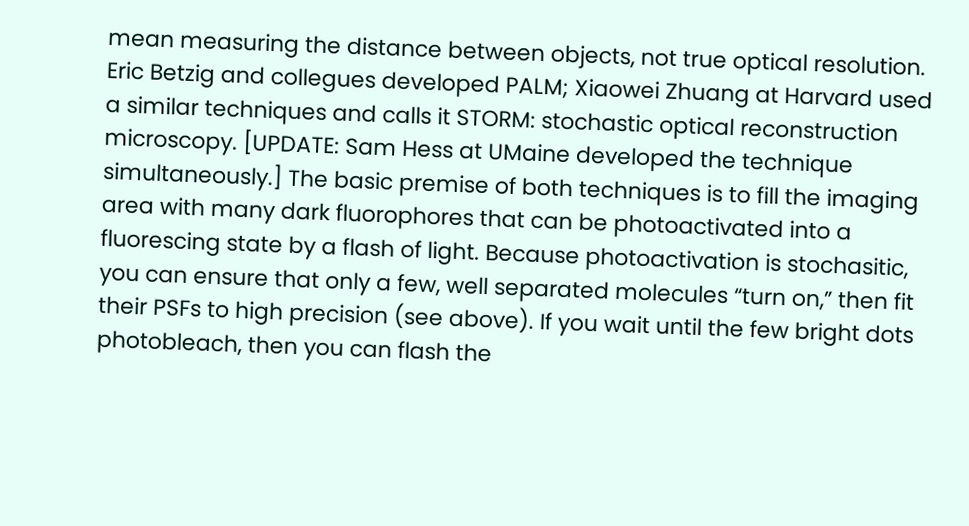mean measuring the distance between objects, not true optical resolution. Eric Betzig and collegues developed PALM; Xiaowei Zhuang at Harvard used a similar techniques and calls it STORM: stochastic optical reconstruction microscopy. [UPDATE: Sam Hess at UMaine developed the technique simultaneously.] The basic premise of both techniques is to fill the imaging area with many dark fluorophores that can be photoactivated into a fluorescing state by a flash of light. Because photoactivation is stochasitic, you can ensure that only a few, well separated molecules “turn on,” then fit their PSFs to high precision (see above). If you wait until the few bright dots photobleach, then you can flash the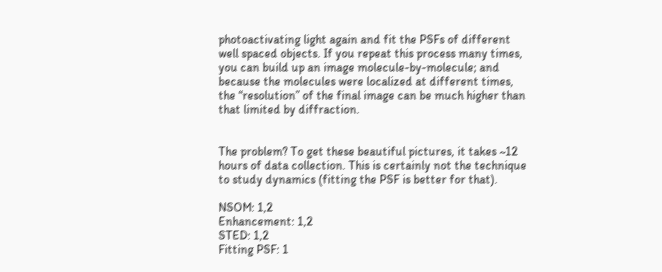photoactivating light again and fit the PSFs of different well spaced objects. If you repeat this process many times, you can build up an image molecule-by-molecule; and because the molecules were localized at different times, the “resolution” of the final image can be much higher than that limited by diffraction.


The problem? To get these beautiful pictures, it takes ~12 hours of data collection. This is certainly not the technique to study dynamics (fitting the PSF is better for that).

NSOM: 1,2
Enhancement: 1,2
STED: 1,2
Fitting PSF: 1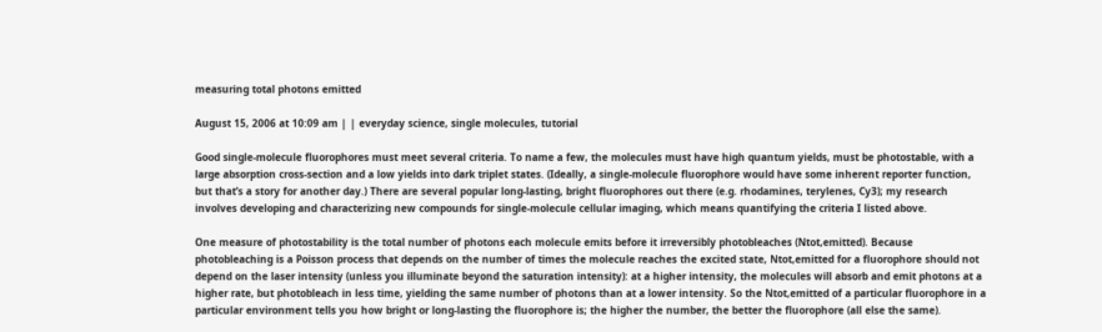measuring total photons emitted

August 15, 2006 at 10:09 am | | everyday science, single molecules, tutorial

Good single-molecule fluorophores must meet several criteria. To name a few, the molecules must have high quantum yields, must be photostable, with a large absorption cross-section and a low yields into dark triplet states. (Ideally, a single-molecule fluorophore would have some inherent reporter function, but that’s a story for another day.) There are several popular long-lasting, bright fluorophores out there (e.g. rhodamines, terylenes, Cy3); my research involves developing and characterizing new compounds for single-molecule cellular imaging, which means quantifying the criteria I listed above.

One measure of photostability is the total number of photons each molecule emits before it irreversibly photobleaches (Ntot,emitted). Because photobleaching is a Poisson process that depends on the number of times the molecule reaches the excited state, Ntot,emitted for a fluorophore should not depend on the laser intensity (unless you illuminate beyond the saturation intensity): at a higher intensity, the molecules will absorb and emit photons at a higher rate, but photobleach in less time, yielding the same number of photons than at a lower intensity. So the Ntot,emitted of a particular fluorophore in a particular environment tells you how bright or long-lasting the fluorophore is; the higher the number, the better the fluorophore (all else the same).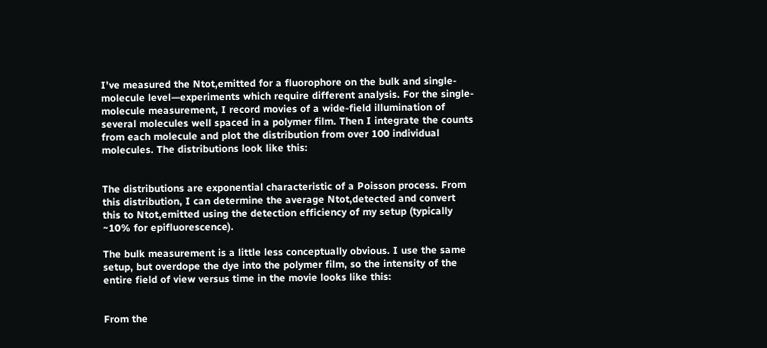I’ve measured the Ntot,emitted for a fluorophore on the bulk and single-molecule level—experiments which require different analysis. For the single-molecule measurement, I record movies of a wide-field illumination of several molecules well spaced in a polymer film. Then I integrate the counts from each molecule and plot the distribution from over 100 individual molecules. The distributions look like this:


The distributions are exponential characteristic of a Poisson process. From this distribution, I can determine the average Ntot,detected and convert this to Ntot,emitted using the detection efficiency of my setup (typically ~10% for epifluorescence).

The bulk measurement is a little less conceptually obvious. I use the same setup, but overdope the dye into the polymer film, so the intensity of the entire field of view versus time in the movie looks like this:


From the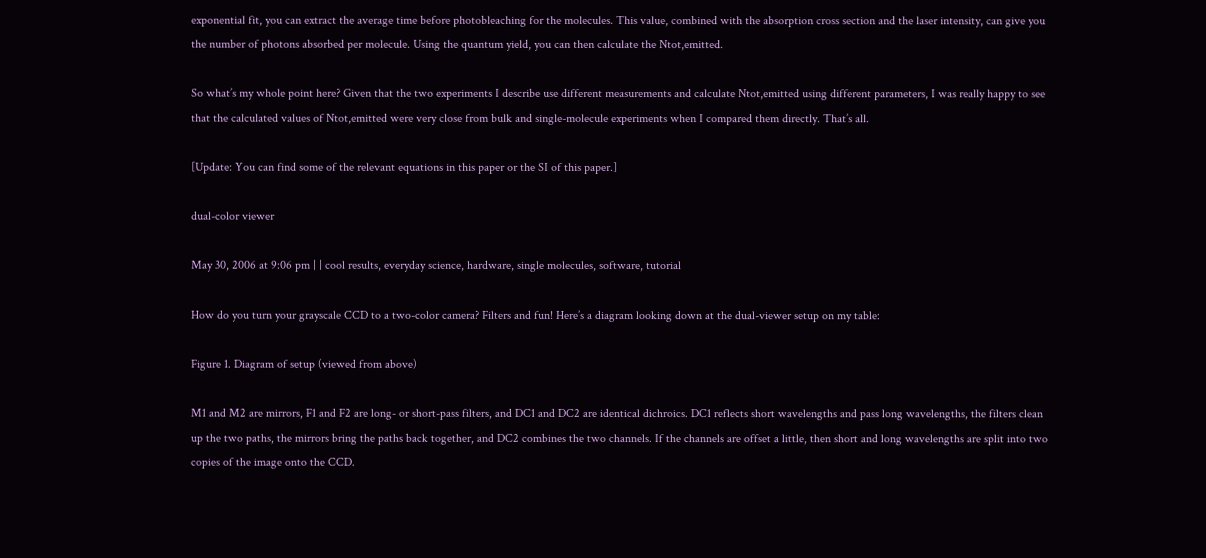exponential fit, you can extract the average time before photobleaching for the molecules. This value, combined with the absorption cross section and the laser intensity, can give you the number of photons absorbed per molecule. Using the quantum yield, you can then calculate the Ntot,emitted.

So what’s my whole point here? Given that the two experiments I describe use different measurements and calculate Ntot,emitted using different parameters, I was really happy to see that the calculated values of Ntot,emitted were very close from bulk and single-molecule experiments when I compared them directly. That’s all.

[Update: You can find some of the relevant equations in this paper or the SI of this paper.]

dual-color viewer

May 30, 2006 at 9:06 pm | | cool results, everyday science, hardware, single molecules, software, tutorial

How do you turn your grayscale CCD to a two-color camera? Filters and fun! Here’s a diagram looking down at the dual-viewer setup on my table:

Figure 1. Diagram of setup (viewed from above)

M1 and M2 are mirrors, F1 and F2 are long- or short-pass filters, and DC1 and DC2 are identical dichroics. DC1 reflects short wavelengths and pass long wavelengths, the filters clean up the two paths, the mirrors bring the paths back together, and DC2 combines the two channels. If the channels are offset a little, then short and long wavelengths are split into two copies of the image onto the CCD.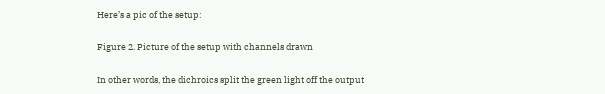Here’s a pic of the setup:

Figure 2. Picture of the setup with channels drawn

In other words, the dichroics split the green light off the output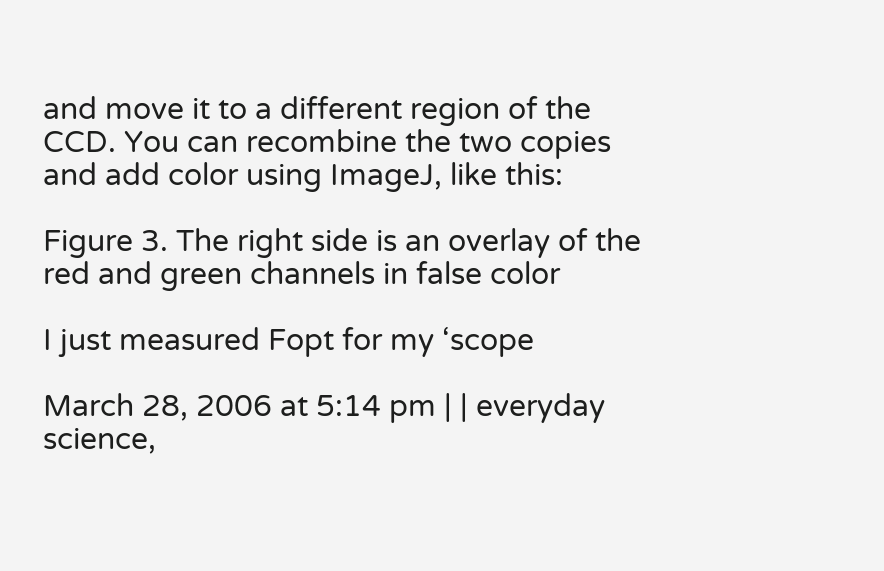and move it to a different region of the CCD. You can recombine the two copies and add color using ImageJ, like this:

Figure 3. The right side is an overlay of the red and green channels in false color

I just measured Fopt for my ‘scope

March 28, 2006 at 5:14 pm | | everyday science,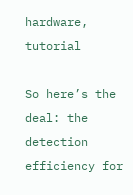hardware, tutorial

So here’s the deal: the detection efficiency for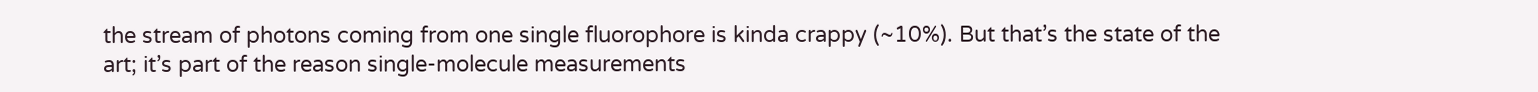the stream of photons coming from one single fluorophore is kinda crappy (~10%). But that’s the state of the art; it’s part of the reason single-molecule measurements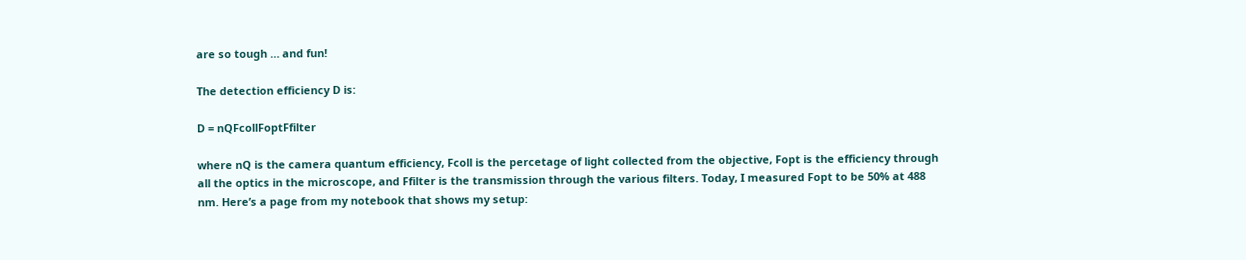are so tough … and fun!

The detection efficiency D is:

D = nQFcollFoptFfilter

where nQ is the camera quantum efficiency, Fcoll is the percetage of light collected from the objective, Fopt is the efficiency through all the optics in the microscope, and Ffilter is the transmission through the various filters. Today, I measured Fopt to be 50% at 488 nm. Here’s a page from my notebook that shows my setup: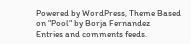Powered by WordPress, Theme Based on "Pool" by Borja Fernandez
Entries and comments feeds.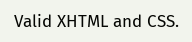Valid XHTML and CSS.